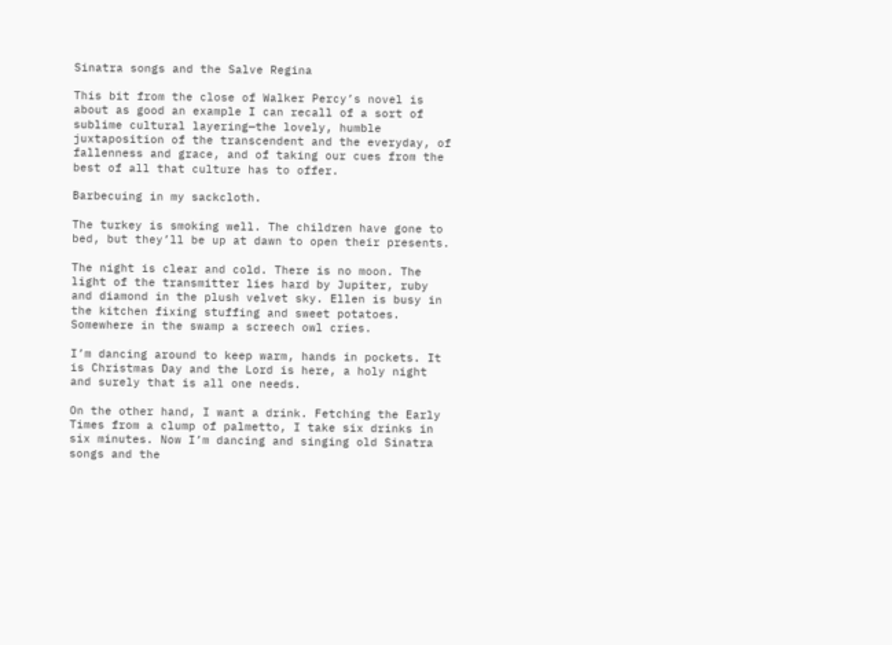Sinatra songs and the Salve Regina

This bit from the close of Walker Percy’s novel is about as good an example I can recall of a sort of sublime cultural layering—the lovely, humble juxtaposition of the transcendent and the everyday, of fallenness and grace, and of taking our cues from the best of all that culture has to offer.

Barbecuing in my sackcloth.

The turkey is smoking well. The children have gone to bed, but they’ll be up at dawn to open their presents.

The night is clear and cold. There is no moon. The light of the transmitter lies hard by Jupiter, ruby and diamond in the plush velvet sky. Ellen is busy in the kitchen fixing stuffing and sweet potatoes. Somewhere in the swamp a screech owl cries.

I’m dancing around to keep warm, hands in pockets. It is Christmas Day and the Lord is here, a holy night and surely that is all one needs.

On the other hand, I want a drink. Fetching the Early Times from a clump of palmetto, I take six drinks in six minutes. Now I’m dancing and singing old Sinatra songs and the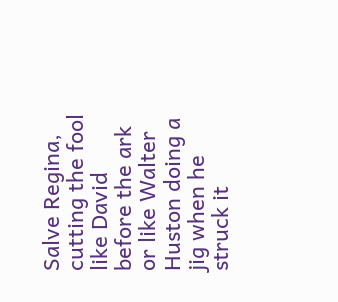Salve Regina, cutting the fool like David before the ark or like Walter Huston doing a jig when he struck it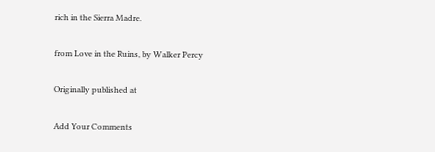rich in the Sierra Madre.

from Love in the Ruins, by Walker Percy

Originally published at

Add Your Comments